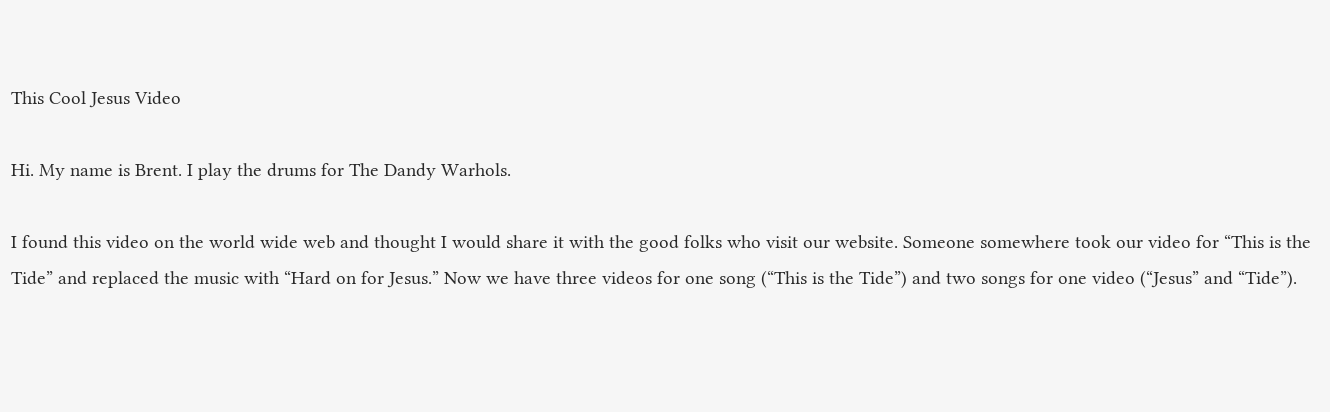This Cool Jesus Video

Hi. My name is Brent. I play the drums for The Dandy Warhols.

I found this video on the world wide web and thought I would share it with the good folks who visit our website. Someone somewhere took our video for “This is the Tide” and replaced the music with “Hard on for Jesus.” Now we have three videos for one song (“This is the Tide”) and two songs for one video (“Jesus” and “Tide”).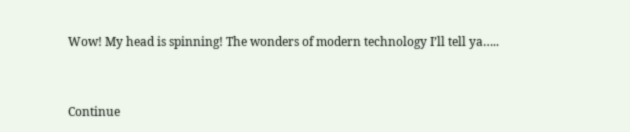Wow! My head is spinning! The wonders of modern technology I’ll tell ya…..


Continue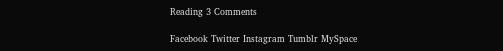Reading 3 Comments

Facebook Twitter Instagram Tumblr MySpace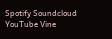Spotify Soundcloud YouTube Vine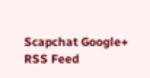Scapchat Google+ RSS Feed